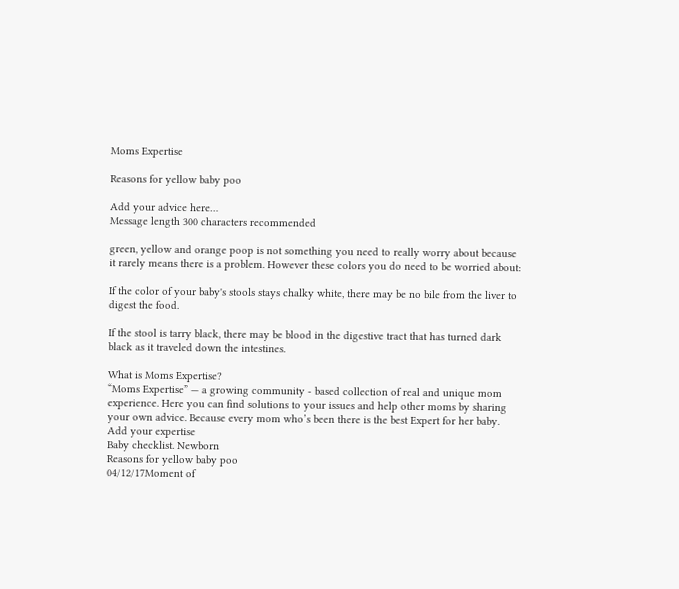Moms Expertise

Reasons for yellow baby poo

Add your advice here…
Message length 300 characters recommended

green, yellow and orange poop is not something you need to really worry about because it rarely means there is a problem. However these colors you do need to be worried about:

If the color of your baby's stools stays chalky white, there may be no bile from the liver to digest the food.

If the stool is tarry black, there may be blood in the digestive tract that has turned dark black as it traveled down the intestines.

What is Moms Expertise?
“Moms Expertise” — a growing community - based collection of real and unique mom experience. Here you can find solutions to your issues and help other moms by sharing your own advice. Because every mom who’s been there is the best Expert for her baby.
Add your expertise
Baby checklist. Newborn
Reasons for yellow baby poo
04/12/17Moment of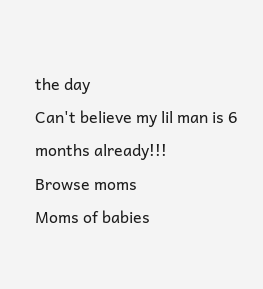the day
Can't believe my lil man is 6 months already!!!
Browse moms
Moms of babies